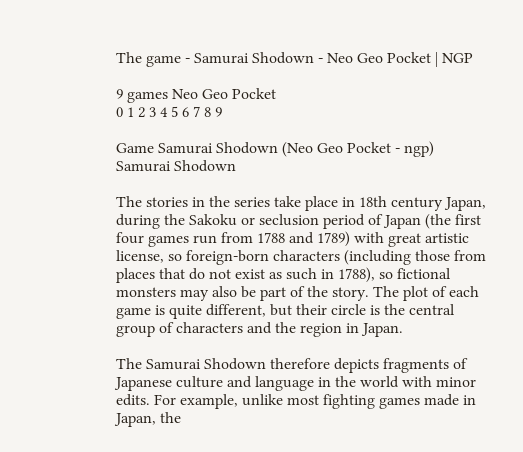The game - Samurai Shodown - Neo Geo Pocket | NGP

9 games Neo Geo Pocket
0 1 2 3 4 5 6 7 8 9

Game Samurai Shodown (Neo Geo Pocket - ngp)
Samurai Shodown

The stories in the series take place in 18th century Japan, during the Sakoku or seclusion period of Japan (the first four games run from 1788 and 1789) with great artistic license, so foreign-born characters (including those from places that do not exist as such in 1788), so fictional monsters may also be part of the story. The plot of each game is quite different, but their circle is the central group of characters and the region in Japan.

The Samurai Shodown therefore depicts fragments of Japanese culture and language in the world with minor edits. For example, unlike most fighting games made in Japan, the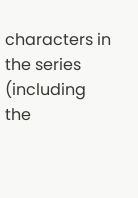characters in the series (including the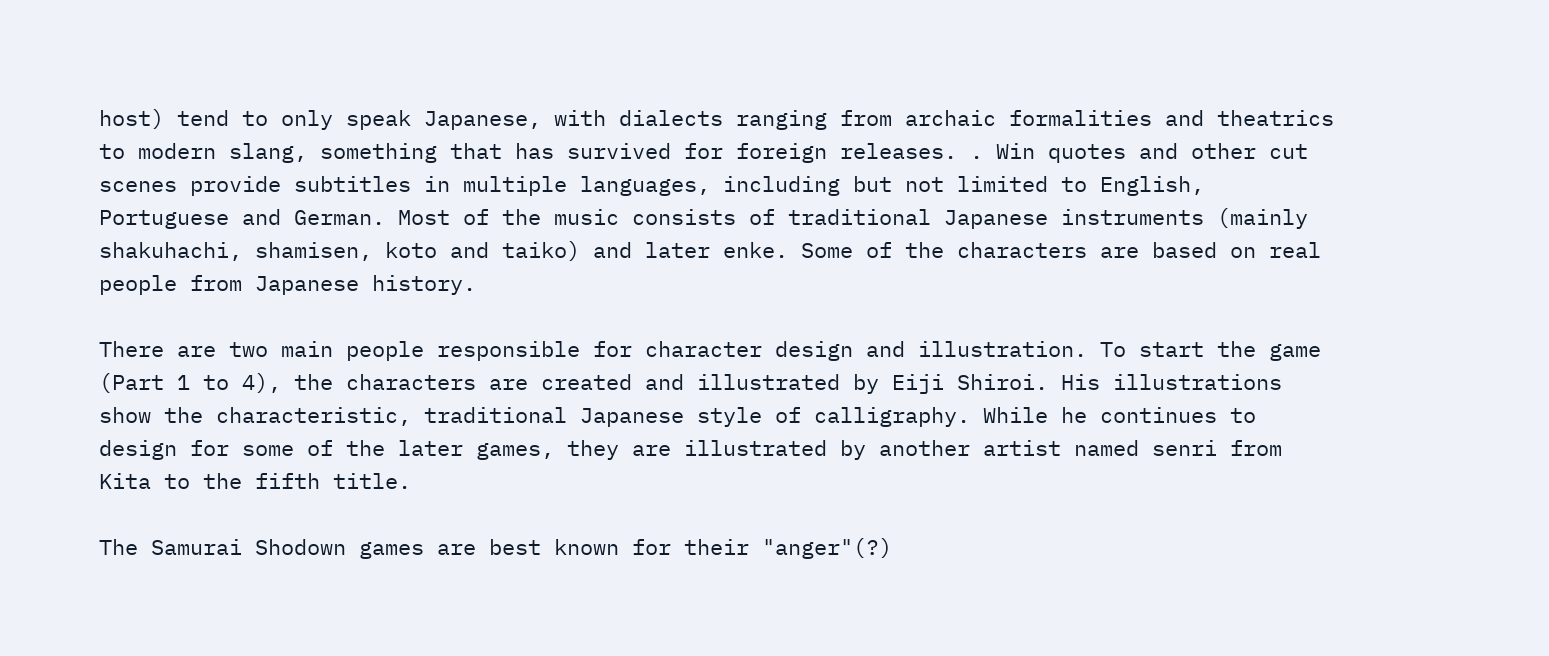host) tend to only speak Japanese, with dialects ranging from archaic formalities and theatrics to modern slang, something that has survived for foreign releases. . Win quotes and other cut scenes provide subtitles in multiple languages, including but not limited to English, Portuguese and German. Most of the music consists of traditional Japanese instruments (mainly shakuhachi, shamisen, koto and taiko) and later enke. Some of the characters are based on real people from Japanese history.

There are two main people responsible for character design and illustration. To start the game (Part 1 to 4), the characters are created and illustrated by Eiji Shiroi. His illustrations show the characteristic, traditional Japanese style of calligraphy. While he continues to design for some of the later games, they are illustrated by another artist named senri from Kita to the fifth title.

The Samurai Shodown games are best known for their "anger"(?)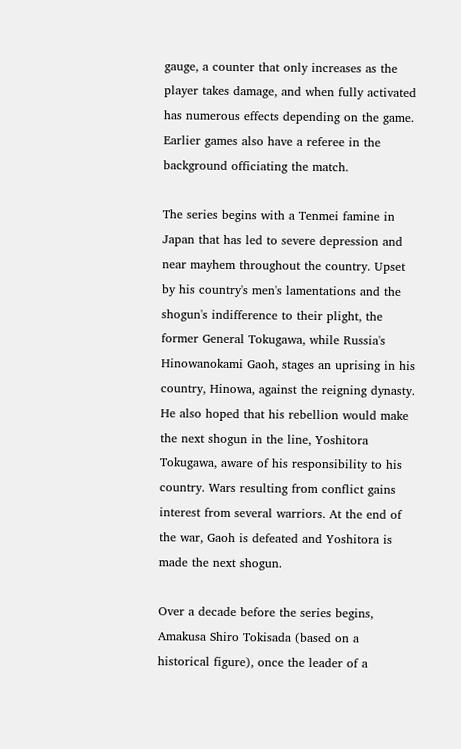gauge, a counter that only increases as the player takes damage, and when fully activated has numerous effects depending on the game. Earlier games also have a referee in the background officiating the match.

The series begins with a Tenmei famine in Japan that has led to severe depression and near mayhem throughout the country. Upset by his country's men's lamentations and the shogun's indifference to their plight, the former General Tokugawa, while Russia's Hinowanokami Gaoh, stages an uprising in his country, Hinowa, against the reigning dynasty. He also hoped that his rebellion would make the next shogun in the line, Yoshitora Tokugawa, aware of his responsibility to his country. Wars resulting from conflict gains interest from several warriors. At the end of the war, Gaoh is defeated and Yoshitora is made the next shogun.

Over a decade before the series begins, Amakusa Shiro Tokisada (based on a historical figure), once the leader of a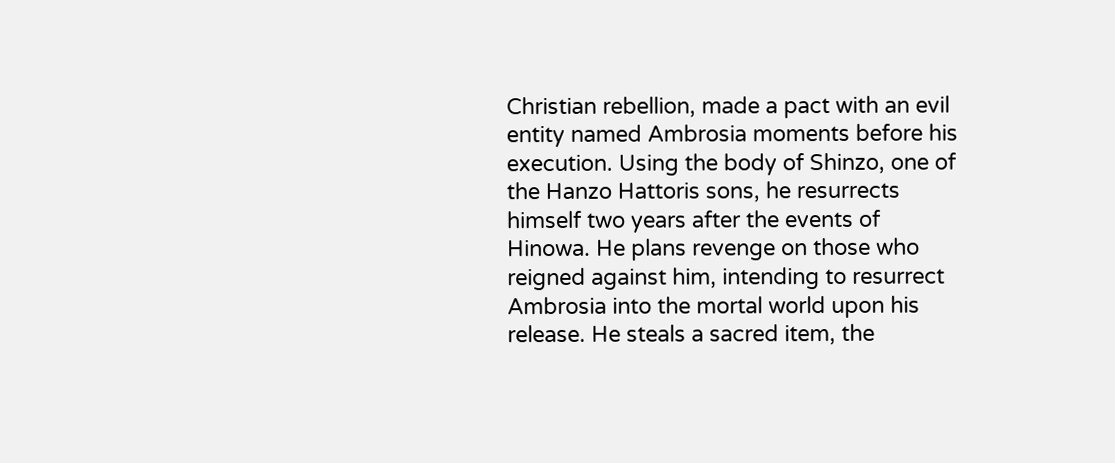Christian rebellion, made a pact with an evil entity named Ambrosia moments before his execution. Using the body of Shinzo, one of the Hanzo Hattoris sons, he resurrects himself two years after the events of Hinowa. He plans revenge on those who reigned against him, intending to resurrect Ambrosia into the mortal world upon his release. He steals a sacred item, the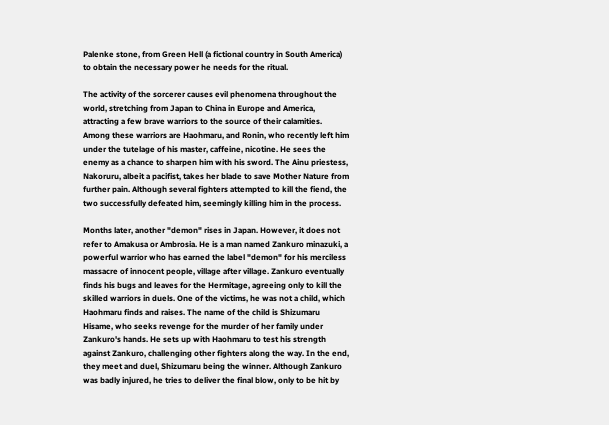Palenke stone, from Green Hell (a fictional country in South America) to obtain the necessary power he needs for the ritual.

The activity of the sorcerer causes evil phenomena throughout the world, stretching from Japan to China in Europe and America, attracting a few brave warriors to the source of their calamities. Among these warriors are Haohmaru, and Ronin, who recently left him under the tutelage of his master, caffeine, nicotine. He sees the enemy as a chance to sharpen him with his sword. The Ainu priestess, Nakoruru, albeit a pacifist, takes her blade to save Mother Nature from further pain. Although several fighters attempted to kill the fiend, the two successfully defeated him, seemingly killing him in the process.

Months later, another "demon" rises in Japan. However, it does not refer to Amakusa or Ambrosia. He is a man named Zankuro minazuki, a powerful warrior who has earned the label "demon" for his merciless massacre of innocent people, village after village. Zankuro eventually finds his bugs and leaves for the Hermitage, agreeing only to kill the skilled warriors in duels. One of the victims, he was not a child, which Haohmaru finds and raises. The name of the child is Shizumaru Hisame, who seeks revenge for the murder of her family under Zankuro's hands. He sets up with Haohmaru to test his strength against Zankuro, challenging other fighters along the way. In the end, they meet and duel, Shizumaru being the winner. Although Zankuro was badly injured, he tries to deliver the final blow, only to be hit by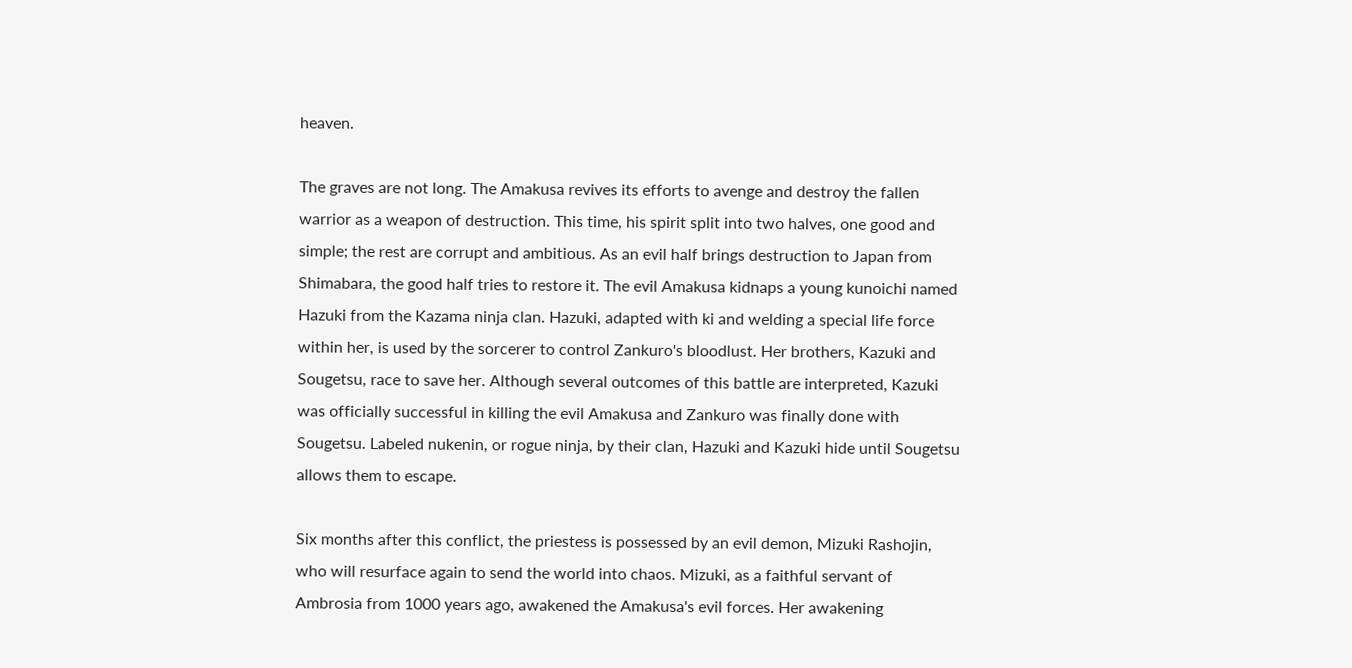heaven.

The graves are not long. The Amakusa revives its efforts to avenge and destroy the fallen warrior as a weapon of destruction. This time, his spirit split into two halves, one good and simple; the rest are corrupt and ambitious. As an evil half brings destruction to Japan from Shimabara, the good half tries to restore it. The evil Amakusa kidnaps a young kunoichi named Hazuki from the Kazama ninja clan. Hazuki, adapted with ki and welding a special life force within her, is used by the sorcerer to control Zankuro's bloodlust. Her brothers, Kazuki and Sougetsu, race to save her. Although several outcomes of this battle are interpreted, Kazuki was officially successful in killing the evil Amakusa and Zankuro was finally done with Sougetsu. Labeled nukenin, or rogue ninja, by their clan, Hazuki and Kazuki hide until Sougetsu allows them to escape.

Six months after this conflict, the priestess is possessed by an evil demon, Mizuki Rashojin, who will resurface again to send the world into chaos. Mizuki, as a faithful servant of Ambrosia from 1000 years ago, awakened the Amakusa's evil forces. Her awakening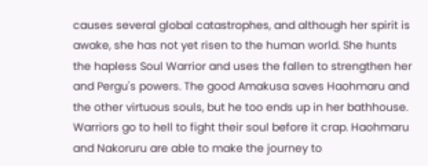causes several global catastrophes, and although her spirit is awake, she has not yet risen to the human world. She hunts the hapless Soul Warrior and uses the fallen to strengthen her and Pergu's powers. The good Amakusa saves Haohmaru and the other virtuous souls, but he too ends up in her bathhouse. Warriors go to hell to fight their soul before it crap. Haohmaru and Nakoruru are able to make the journey to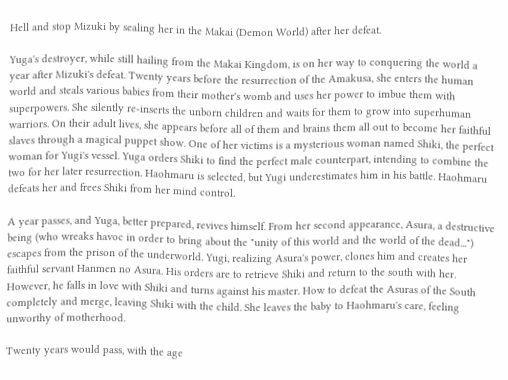Hell and stop Mizuki by sealing her in the Makai (Demon World) after her defeat.

Yuga's destroyer, while still hailing from the Makai Kingdom, is on her way to conquering the world a year after Mizuki's defeat. Twenty years before the resurrection of the Amakusa, she enters the human world and steals various babies from their mother's womb and uses her power to imbue them with superpowers. She silently re-inserts the unborn children and waits for them to grow into superhuman warriors. On their adult lives, she appears before all of them and brains them all out to become her faithful slaves through a magical puppet show. One of her victims is a mysterious woman named Shiki, the perfect woman for Yugi's vessel. Yuga orders Shiki to find the perfect male counterpart, intending to combine the two for her later resurrection. Haohmaru is selected, but Yugi underestimates him in his battle. Haohmaru defeats her and frees Shiki from her mind control.

A year passes, and Yuga, better prepared, revives himself. From her second appearance, Asura, a destructive being (who wreaks havoc in order to bring about the "unity of this world and the world of the dead...") escapes from the prison of the underworld. Yugi, realizing Asura's power, clones him and creates her faithful servant Hanmen no Asura. His orders are to retrieve Shiki and return to the south with her. However, he falls in love with Shiki and turns against his master. How to defeat the Asuras of the South completely and merge, leaving Shiki with the child. She leaves the baby to Haohmaru's care, feeling unworthy of motherhood.

Twenty years would pass, with the age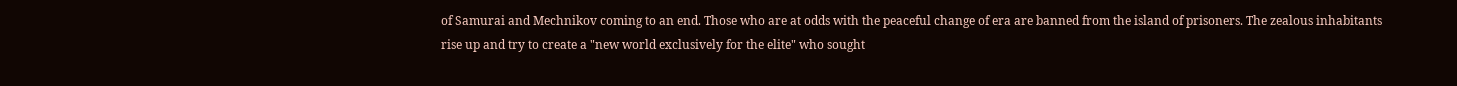of Samurai and Mechnikov coming to an end. Those who are at odds with the peaceful change of era are banned from the island of prisoners. The zealous inhabitants rise up and try to create a "new world exclusively for the elite" who sought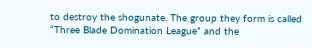to destroy the shogunate. The group they form is called “Three Blade Domination League” and the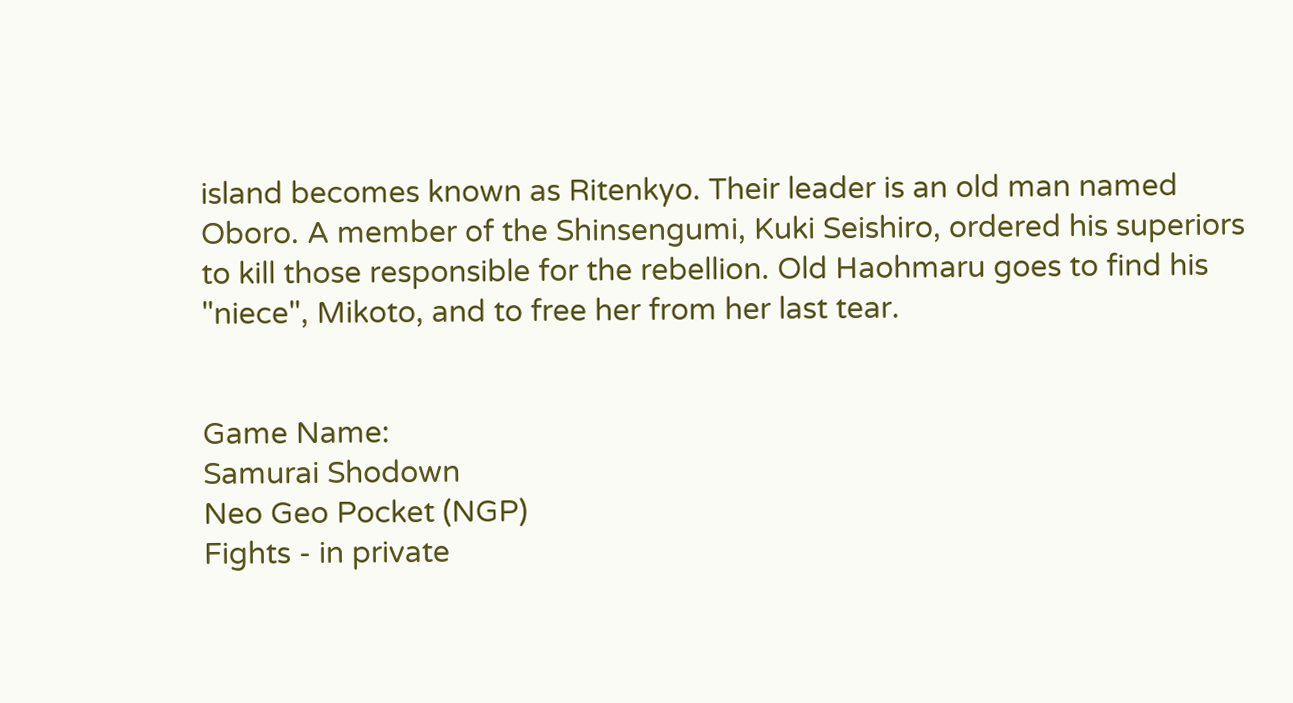island becomes known as Ritenkyo. Their leader is an old man named Oboro. A member of the Shinsengumi, Kuki Seishiro, ordered his superiors to kill those responsible for the rebellion. Old Haohmaru goes to find his "niece", Mikoto, and to free her from her last tear.


Game Name:
Samurai Shodown
Neo Geo Pocket (NGP)
Fights - in private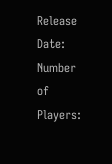Release Date:
Number of Players: